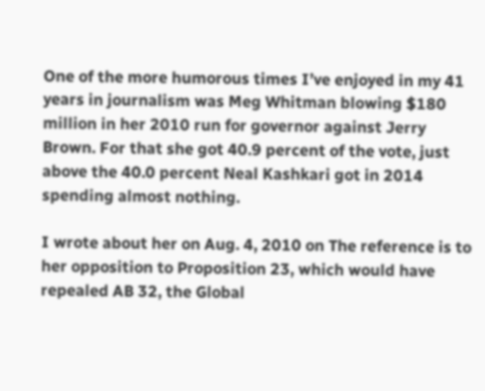One of the more humorous times I’ve enjoyed in my 41 years in journalism was Meg Whitman blowing $180 million in her 2010 run for governor against Jerry Brown. For that she got 40.9 percent of the vote, just above the 40.0 percent Neal Kashkari got in 2014 spending almost nothing.

I wrote about her on Aug. 4, 2010 on The reference is to her opposition to Proposition 23, which would have repealed AB 32, the Global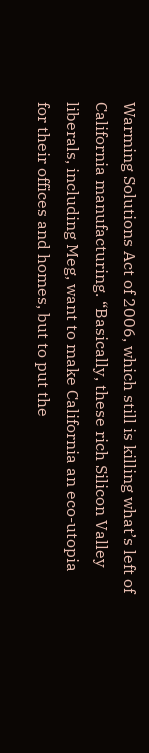Warming Solutions Act of 2006, which still is killing what’s left of California manufacturing. “Basically, these rich Silicon Valley liberals, including Meg, want to make California an eco-utopia for their offices and homes, but to put the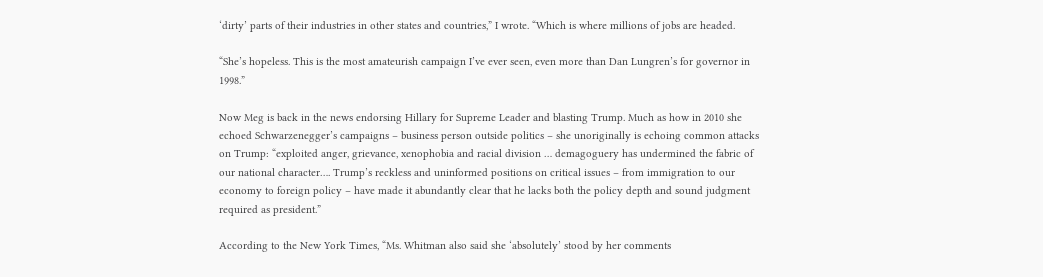‘dirty’ parts of their industries in other states and countries,” I wrote. “Which is where millions of jobs are headed.

“She’s hopeless. This is the most amateurish campaign I’ve ever seen, even more than Dan Lungren’s for governor in 1998.”

Now Meg is back in the news endorsing Hillary for Supreme Leader and blasting Trump. Much as how in 2010 she echoed Schwarzenegger’s campaigns – business person outside politics – she unoriginally is echoing common attacks on Trump: “exploited anger, grievance, xenophobia and racial division … demagoguery has undermined the fabric of our national character…. Trump’s reckless and uninformed positions on critical issues – from immigration to our economy to foreign policy – have made it abundantly clear that he lacks both the policy depth and sound judgment required as president.”

According to the New York Times, “Ms. Whitman also said she ‘absolutely’ stood by her comments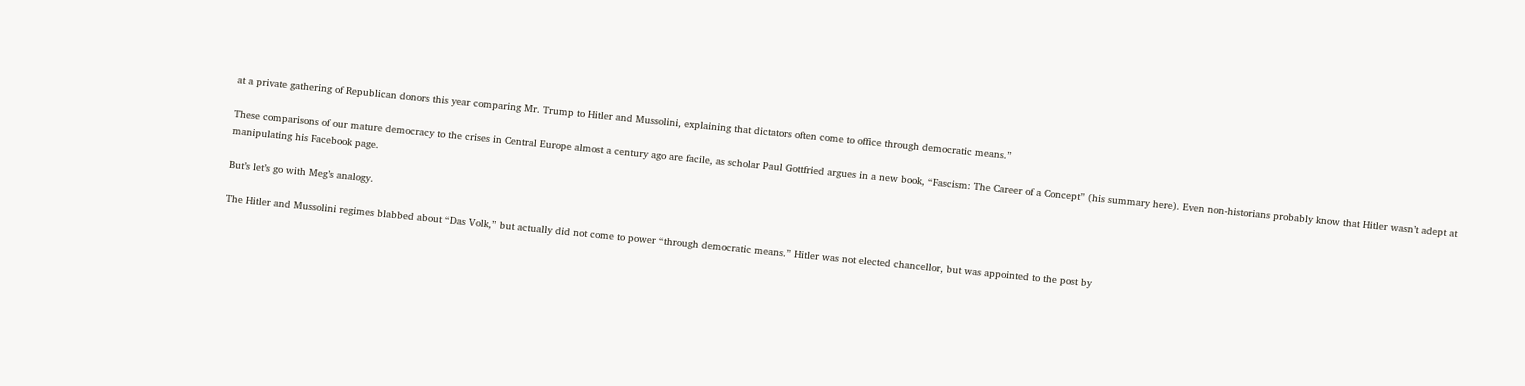at a private gathering of Republican donors this year comparing Mr. Trump to Hitler and Mussolini, explaining that dictators often come to office through democratic means.”

These comparisons of our mature democracy to the crises in Central Europe almost a century ago are facile, as scholar Paul Gottfried argues in a new book, “Fascism: The Career of a Concept” (his summary here). Even non-historians probably know that Hitler wasn’t adept at manipulating his Facebook page.

But’s let’s go with Meg’s analogy.

The Hitler and Mussolini regimes blabbed about “Das Volk,” but actually did not come to power “through democratic means.” Hitler was not elected chancellor, but was appointed to the post by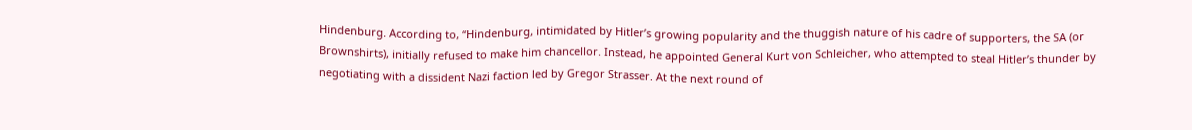Hindenburg. According to, “Hindenburg, intimidated by Hitler’s growing popularity and the thuggish nature of his cadre of supporters, the SA (or Brownshirts), initially refused to make him chancellor. Instead, he appointed General Kurt von Schleicher, who attempted to steal Hitler’s thunder by negotiating with a dissident Nazi faction led by Gregor Strasser. At the next round of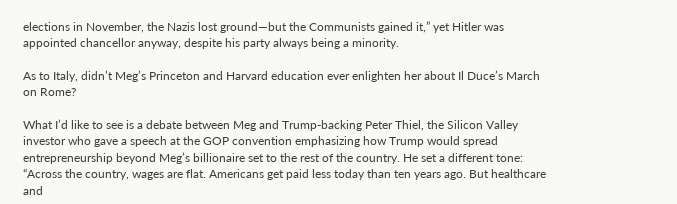elections in November, the Nazis lost ground—but the Communists gained it,” yet Hitler was appointed chancellor anyway, despite his party always being a minority.

As to Italy, didn’t Meg’s Princeton and Harvard education ever enlighten her about Il Duce’s March on Rome?

What I’d like to see is a debate between Meg and Trump-backing Peter Thiel, the Silicon Valley investor who gave a speech at the GOP convention emphasizing how Trump would spread entrepreneurship beyond Meg’s billionaire set to the rest of the country. He set a different tone: “Across the country, wages are flat. Americans get paid less today than ten years ago. But healthcare and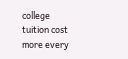college tuition cost more every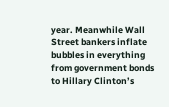year. Meanwhile Wall Street bankers inflate bubbles in everything from government bonds to Hillary Clinton’s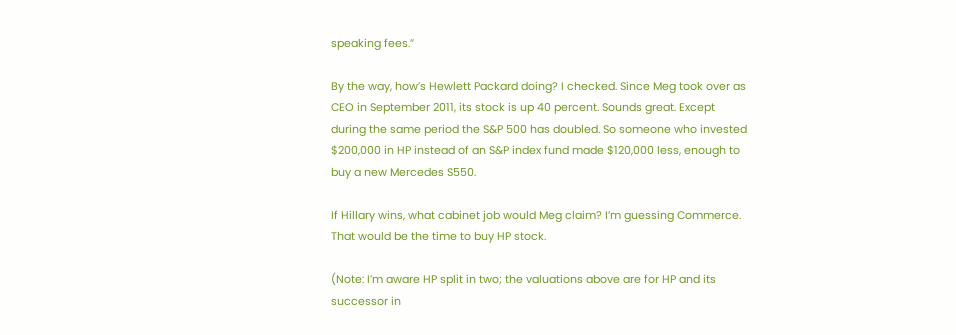speaking fees.”

By the way, how’s Hewlett Packard doing? I checked. Since Meg took over as CEO in September 2011, its stock is up 40 percent. Sounds great. Except during the same period the S&P 500 has doubled. So someone who invested $200,000 in HP instead of an S&P index fund made $120,000 less, enough to buy a new Mercedes S550.

If Hillary wins, what cabinet job would Meg claim? I’m guessing Commerce. That would be the time to buy HP stock.

(Note: I’m aware HP split in two; the valuations above are for HP and its successor in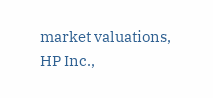market valuations, HP Inc.,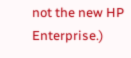not the new HP Enterprise.)